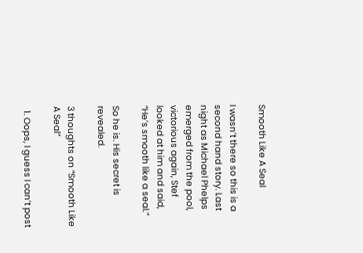Smooth Like A Seal

I wasn’t there so this is a second hand story. Last night as Michael Phelps emerged from the pool, victorious again, Stef looked at him and said, “He’s smooth like a seal.”

So he is. His secret is revealed.

3 thoughts on “Smooth Like A Seal”

  1. Oops, I guess I can’t post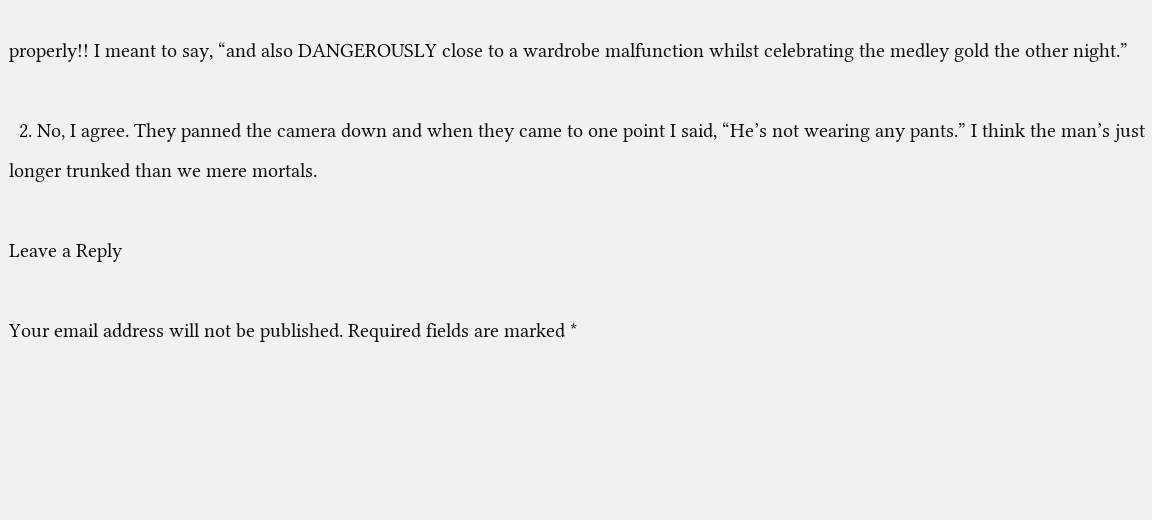properly!! I meant to say, “and also DANGEROUSLY close to a wardrobe malfunction whilst celebrating the medley gold the other night.”

  2. No, I agree. They panned the camera down and when they came to one point I said, “He’s not wearing any pants.” I think the man’s just longer trunked than we mere mortals.

Leave a Reply

Your email address will not be published. Required fields are marked *